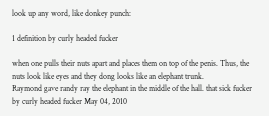look up any word, like donkey punch:

1 definition by curly headed fucker

when one pulls their nuts apart and places them on top of the penis. Thus, the nuts look like eyes and they dong looks like an elephant trunk.
Raymond gave randy ray the elephant in the middle of the hall. that sick fucker
by curly headed fucker May 04, 2010